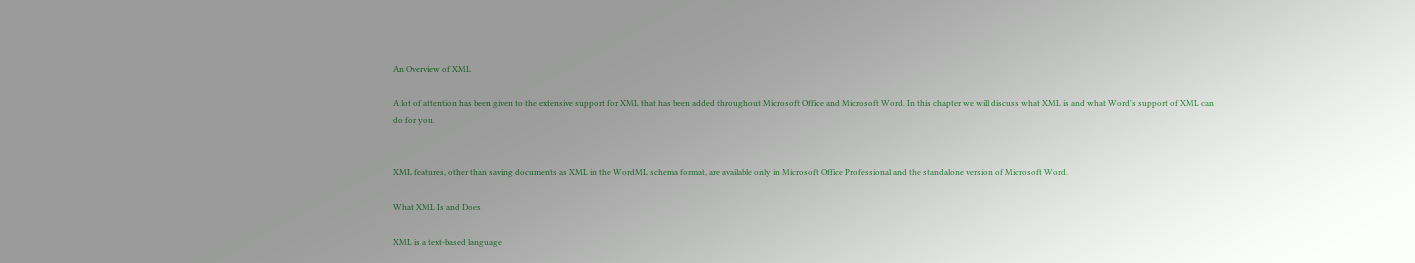An Overview of XML

A lot of attention has been given to the extensive support for XML that has been added throughout Microsoft Office and Microsoft Word. In this chapter we will discuss what XML is and what Word's support of XML can do for you.


XML features, other than saving documents as XML in the WordML schema format, are available only in Microsoft Office Professional and the standalone version of Microsoft Word.

What XML Is and Does

XML is a text-based language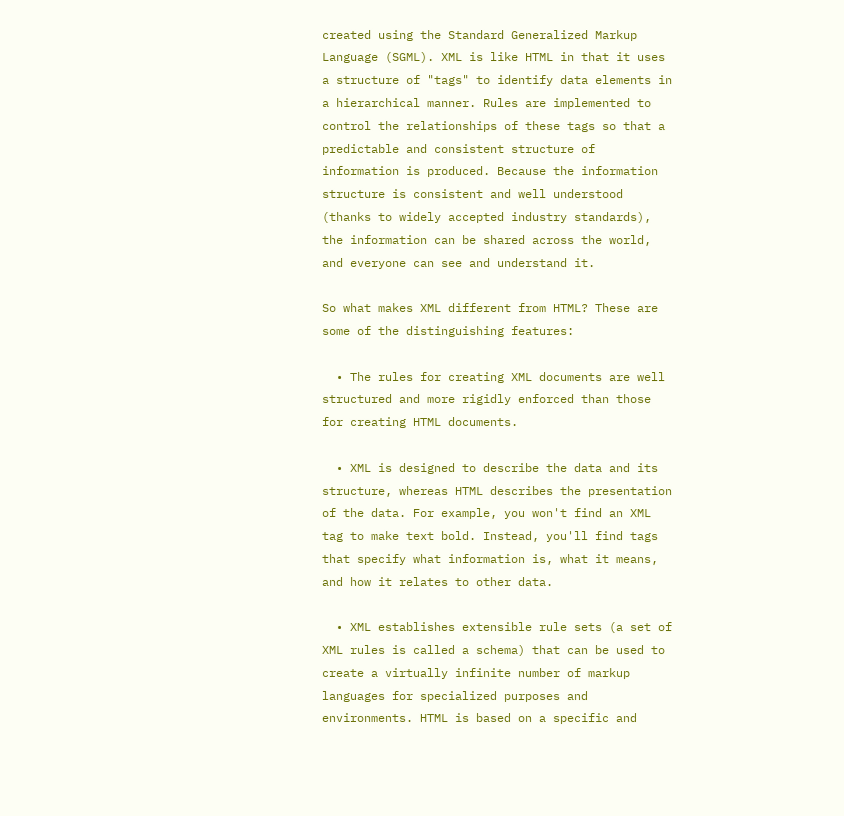created using the Standard Generalized Markup Language (SGML). XML is like HTML in that it uses a structure of "tags" to identify data elements in a hierarchical manner. Rules are implemented to control the relationships of these tags so that a predictable and consistent structure of information is produced. Because the information structure is consistent and well understood (thanks to widely accepted industry standards), the information can be shared across the world, and everyone can see and understand it.

So what makes XML different from HTML? These are some of the distinguishing features:

  • The rules for creating XML documents are well structured and more rigidly enforced than those for creating HTML documents.

  • XML is designed to describe the data and its structure, whereas HTML describes the presentation of the data. For example, you won't find an XML tag to make text bold. Instead, you'll find tags that specify what information is, what it means, and how it relates to other data.

  • XML establishes extensible rule sets (a set of XML rules is called a schema) that can be used to create a virtually infinite number of markup languages for specialized purposes and environments. HTML is based on a specific and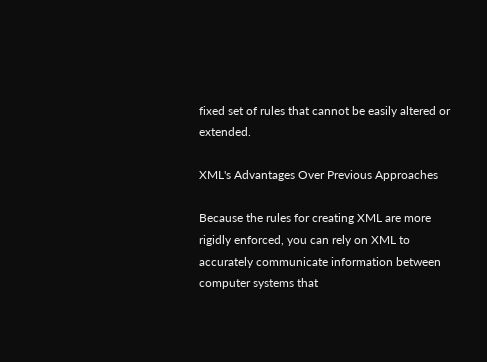fixed set of rules that cannot be easily altered or extended.

XML's Advantages Over Previous Approaches

Because the rules for creating XML are more rigidly enforced, you can rely on XML to accurately communicate information between computer systems that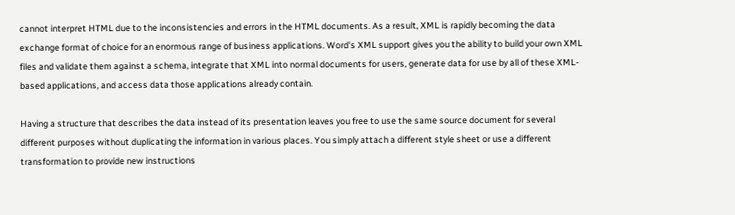cannot interpret HTML due to the inconsistencies and errors in the HTML documents. As a result, XML is rapidly becoming the data exchange format of choice for an enormous range of business applications. Word's XML support gives you the ability to build your own XML files and validate them against a schema, integrate that XML into normal documents for users, generate data for use by all of these XML-based applications, and access data those applications already contain.

Having a structure that describes the data instead of its presentation leaves you free to use the same source document for several different purposes without duplicating the information in various places. You simply attach a different style sheet or use a different transformation to provide new instructions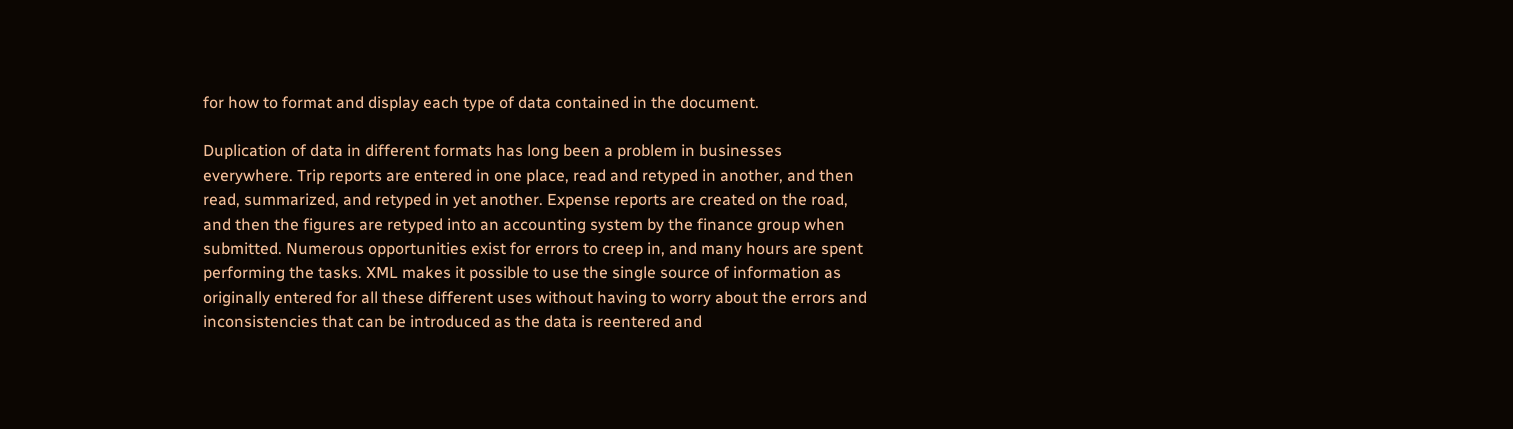for how to format and display each type of data contained in the document.

Duplication of data in different formats has long been a problem in businesses everywhere. Trip reports are entered in one place, read and retyped in another, and then read, summarized, and retyped in yet another. Expense reports are created on the road, and then the figures are retyped into an accounting system by the finance group when submitted. Numerous opportunities exist for errors to creep in, and many hours are spent performing the tasks. XML makes it possible to use the single source of information as originally entered for all these different uses without having to worry about the errors and inconsistencies that can be introduced as the data is reentered and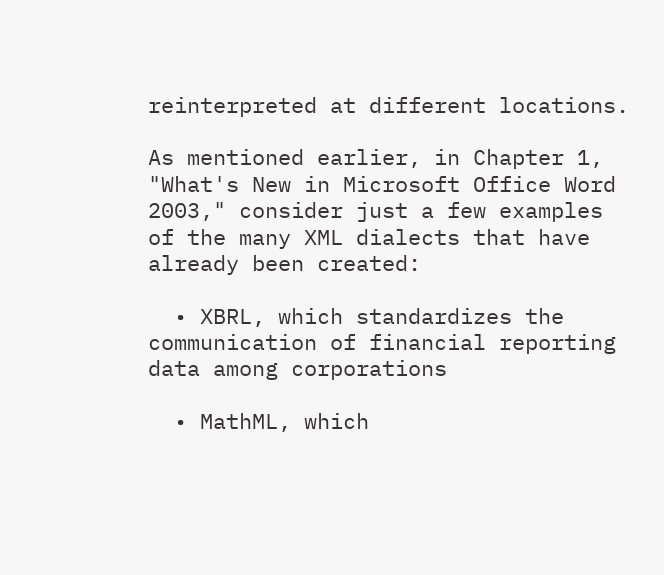reinterpreted at different locations.

As mentioned earlier, in Chapter 1, "What's New in Microsoft Office Word 2003," consider just a few examples of the many XML dialects that have already been created:

  • XBRL, which standardizes the communication of financial reporting data among corporations

  • MathML, which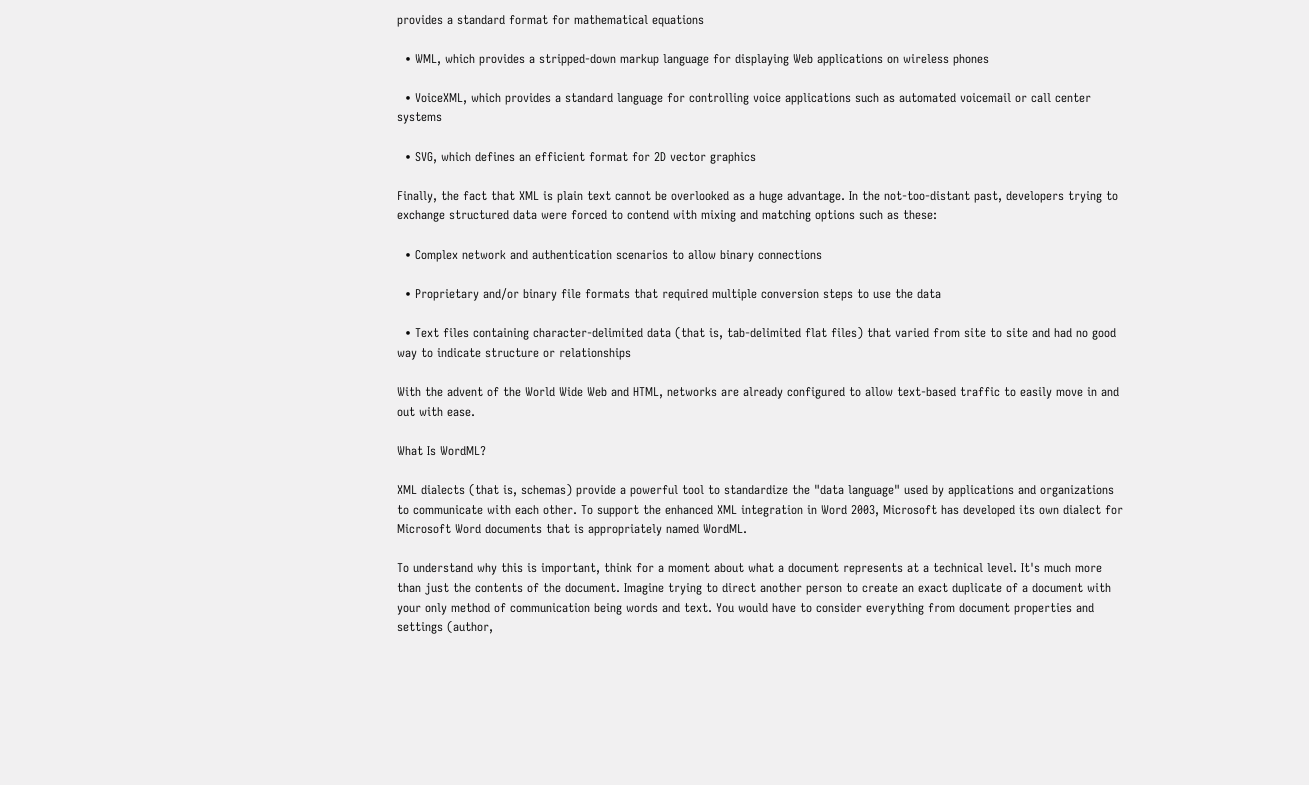provides a standard format for mathematical equations

  • WML, which provides a stripped-down markup language for displaying Web applications on wireless phones

  • VoiceXML, which provides a standard language for controlling voice applications such as automated voicemail or call center systems

  • SVG, which defines an efficient format for 2D vector graphics

Finally, the fact that XML is plain text cannot be overlooked as a huge advantage. In the not-too-distant past, developers trying to exchange structured data were forced to contend with mixing and matching options such as these:

  • Complex network and authentication scenarios to allow binary connections

  • Proprietary and/or binary file formats that required multiple conversion steps to use the data

  • Text files containing character-delimited data (that is, tab-delimited flat files) that varied from site to site and had no good way to indicate structure or relationships

With the advent of the World Wide Web and HTML, networks are already configured to allow text-based traffic to easily move in and out with ease.

What Is WordML?

XML dialects (that is, schemas) provide a powerful tool to standardize the "data language" used by applications and organizations to communicate with each other. To support the enhanced XML integration in Word 2003, Microsoft has developed its own dialect for Microsoft Word documents that is appropriately named WordML.

To understand why this is important, think for a moment about what a document represents at a technical level. It's much more than just the contents of the document. Imagine trying to direct another person to create an exact duplicate of a document with your only method of communication being words and text. You would have to consider everything from document properties and settings (author,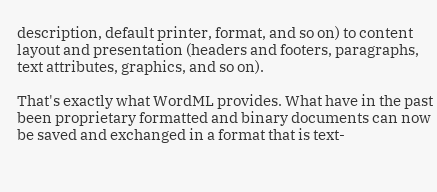description, default printer, format, and so on) to content layout and presentation (headers and footers, paragraphs, text attributes, graphics, and so on).

That's exactly what WordML provides. What have in the past been proprietary formatted and binary documents can now be saved and exchanged in a format that is text-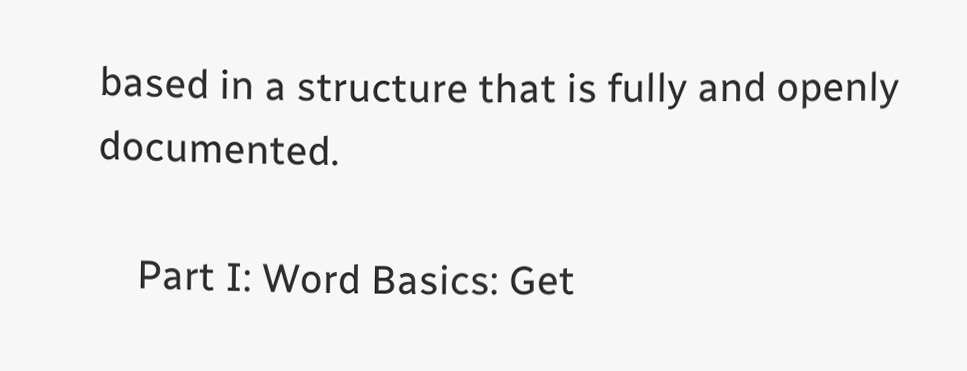based in a structure that is fully and openly documented.

    Part I: Word Basics: Get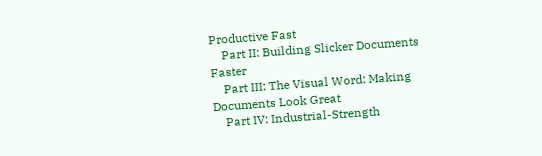Productive Fast
    Part II: Building Slicker Documents Faster
    Part III: The Visual Word: Making Documents Look Great
    Part IV: Industrial-Strength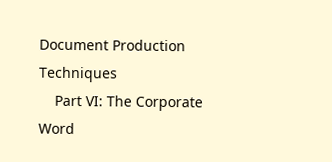Document Production Techniques
    Part VI: The Corporate Word